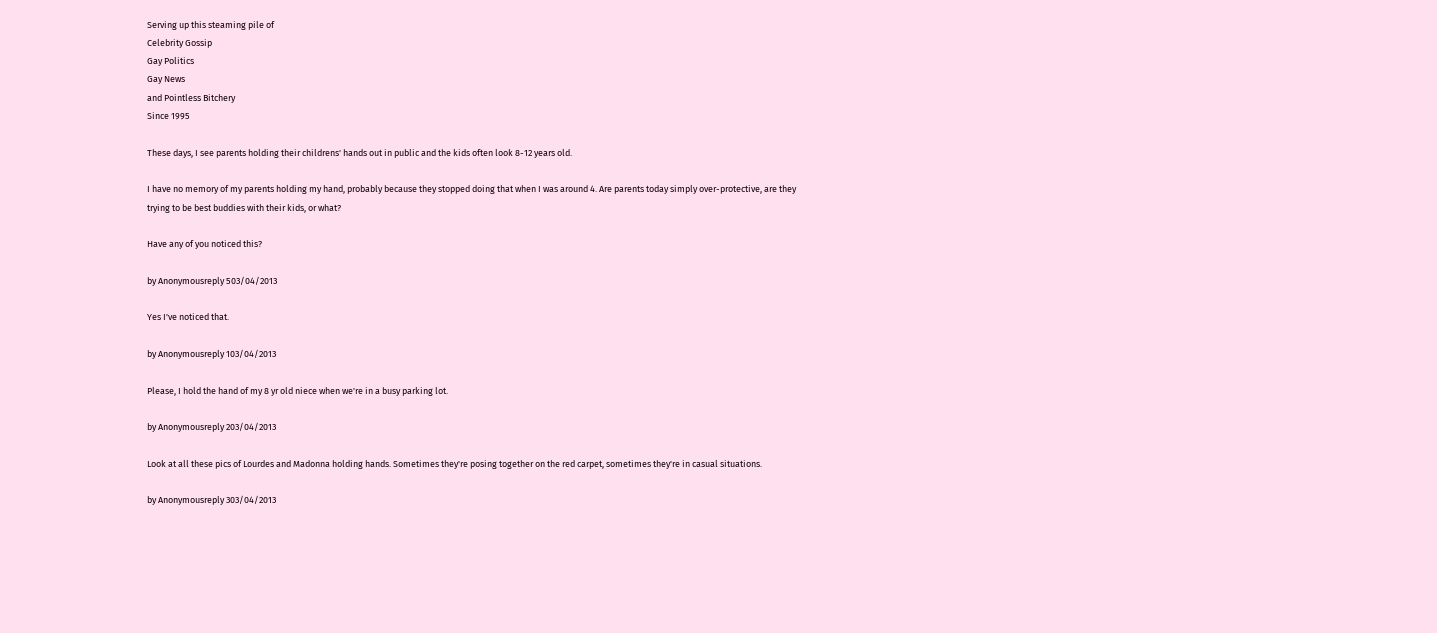Serving up this steaming pile of
Celebrity Gossip
Gay Politics
Gay News
and Pointless Bitchery
Since 1995

These days, I see parents holding their childrens' hands out in public and the kids often look 8-12 years old.

I have no memory of my parents holding my hand, probably because they stopped doing that when I was around 4. Are parents today simply over-protective, are they trying to be best buddies with their kids, or what?

Have any of you noticed this?

by Anonymousreply 503/04/2013

Yes I've noticed that.

by Anonymousreply 103/04/2013

Please, I hold the hand of my 8 yr old niece when we're in a busy parking lot.

by Anonymousreply 203/04/2013

Look at all these pics of Lourdes and Madonna holding hands. Sometimes they're posing together on the red carpet, sometimes they're in casual situations.

by Anonymousreply 303/04/2013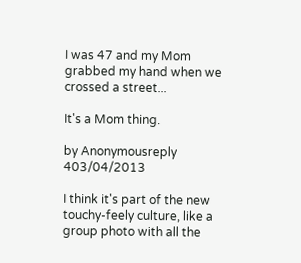I was 47 and my Mom grabbed my hand when we crossed a street...

It's a Mom thing.

by Anonymousreply 403/04/2013

I think it's part of the new touchy-feely culture, like a group photo with all the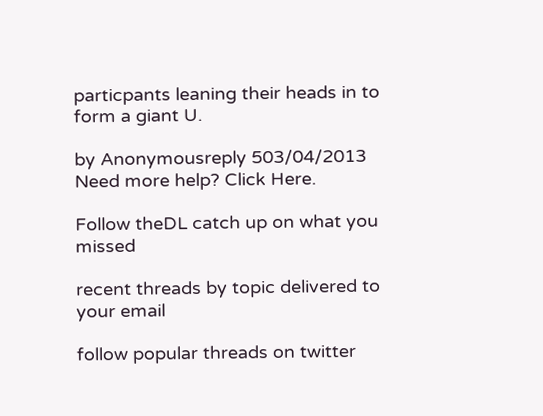particpants leaning their heads in to form a giant U.

by Anonymousreply 503/04/2013
Need more help? Click Here.

Follow theDL catch up on what you missed

recent threads by topic delivered to your email

follow popular threads on twitter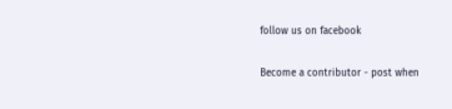follow us on facebook

Become a contributor - post when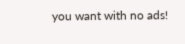you want with no ads!